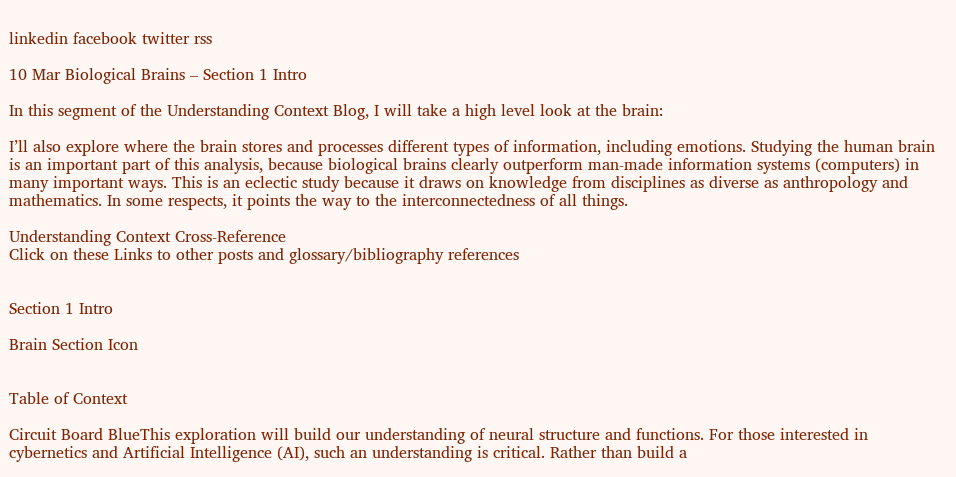linkedin facebook twitter rss

10 Mar Biological Brains – Section 1 Intro

In this segment of the Understanding Context Blog, I will take a high level look at the brain:

I’ll also explore where the brain stores and processes different types of information, including emotions. Studying the human brain is an important part of this analysis, because biological brains clearly outperform man-made information systems (computers) in many important ways. This is an eclectic study because it draws on knowledge from disciplines as diverse as anthropology and mathematics. In some respects, it points the way to the interconnectedness of all things.

Understanding Context Cross-Reference
Click on these Links to other posts and glossary/bibliography references


Section 1 Intro

Brain Section Icon


Table of Context

Circuit Board BlueThis exploration will build our understanding of neural structure and functions. For those interested in cybernetics and Artificial Intelligence (AI), such an understanding is critical. Rather than build a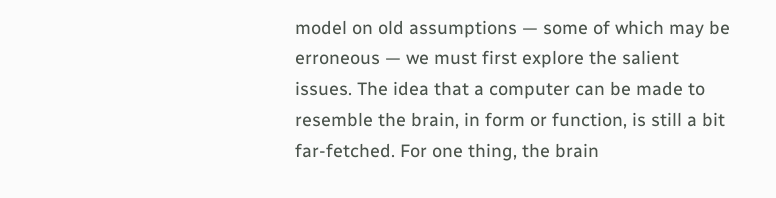model on old assumptions — some of which may be erroneous — we must first explore the salient issues. The idea that a computer can be made to resemble the brain, in form or function, is still a bit far-fetched. For one thing, the brain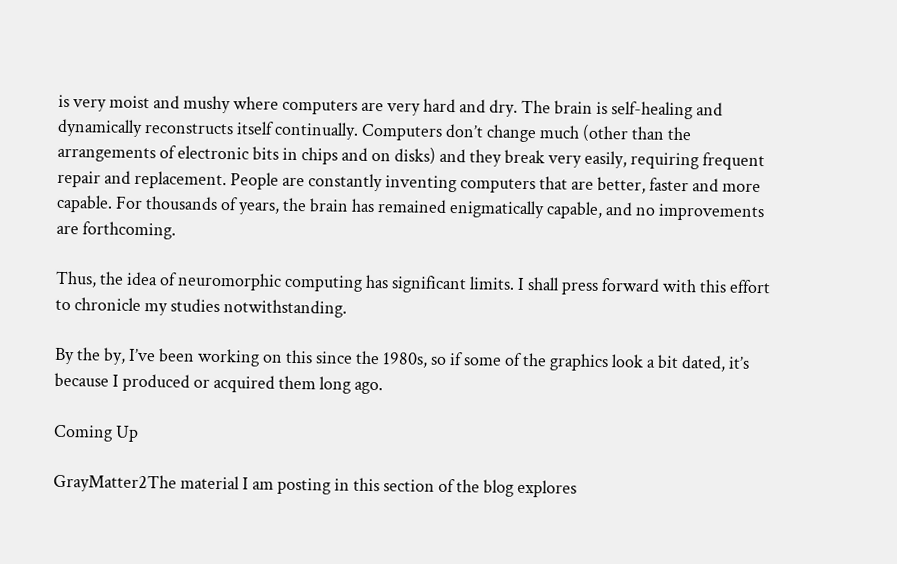is very moist and mushy where computers are very hard and dry. The brain is self-healing and dynamically reconstructs itself continually. Computers don’t change much (other than the arrangements of electronic bits in chips and on disks) and they break very easily, requiring frequent repair and replacement. People are constantly inventing computers that are better, faster and more capable. For thousands of years, the brain has remained enigmatically capable, and no improvements are forthcoming.

Thus, the idea of neuromorphic computing has significant limits. I shall press forward with this effort to chronicle my studies notwithstanding.

By the by, I’ve been working on this since the 1980s, so if some of the graphics look a bit dated, it’s because I produced or acquired them long ago.

Coming Up

GrayMatter2The material I am posting in this section of the blog explores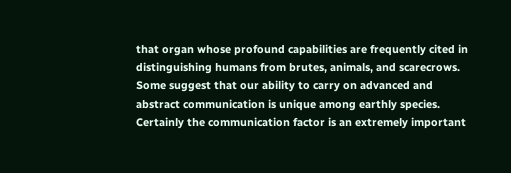that organ whose profound capabilities are frequently cited in distinguishing humans from brutes, animals, and scarecrows. Some suggest that our ability to carry on advanced and abstract communication is unique among earthly species. Certainly the communication factor is an extremely important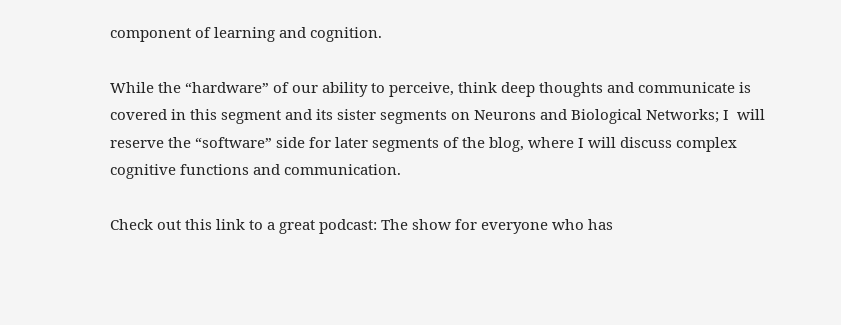component of learning and cognition.

While the “hardware” of our ability to perceive, think deep thoughts and communicate is covered in this segment and its sister segments on Neurons and Biological Networks; I  will reserve the “software” side for later segments of the blog, where I will discuss complex cognitive functions and communication.

Check out this link to a great podcast: The show for everyone who has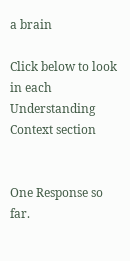a brain

Click below to look in each Understanding Context section


One Response so far.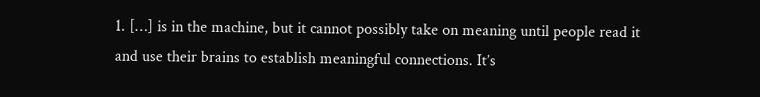1. […] is in the machine, but it cannot possibly take on meaning until people read it and use their brains to establish meaningful connections. It’s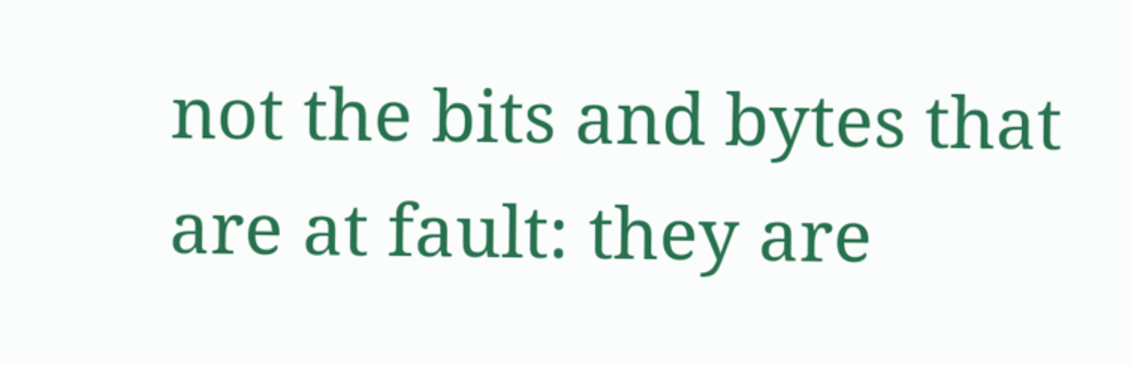not the bits and bytes that are at fault: they are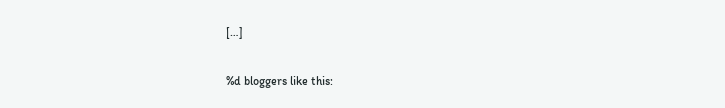[…]

%d bloggers like this: